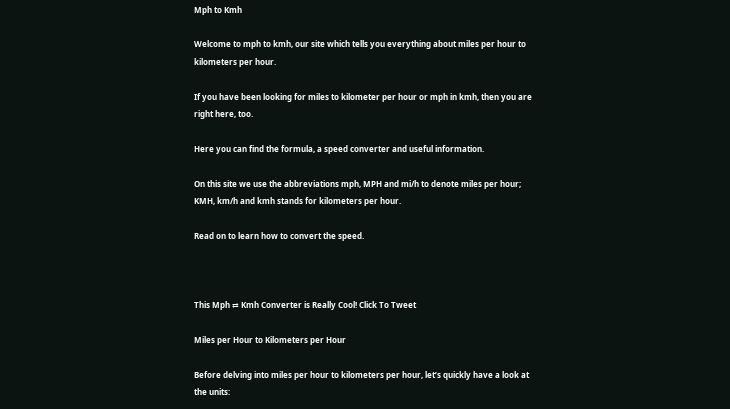Mph to Kmh

Welcome to mph to kmh, our site which tells you everything about miles per hour to kilometers per hour.

If you have been looking for miles to kilometer per hour or mph in kmh, then you are right here, too.

Here you can find the formula, a speed converter and useful information.

On this site we use the abbreviations mph, MPH and mi/h to denote miles per hour; KMH, km/h and kmh stands for kilometers per hour.

Read on to learn how to convert the speed.



This Mph ⇄ Kmh Converter is Really Cool! Click To Tweet

Miles per Hour to Kilometers per Hour

Before delving into miles per hour to kilometers per hour, let’s quickly have a look at the units: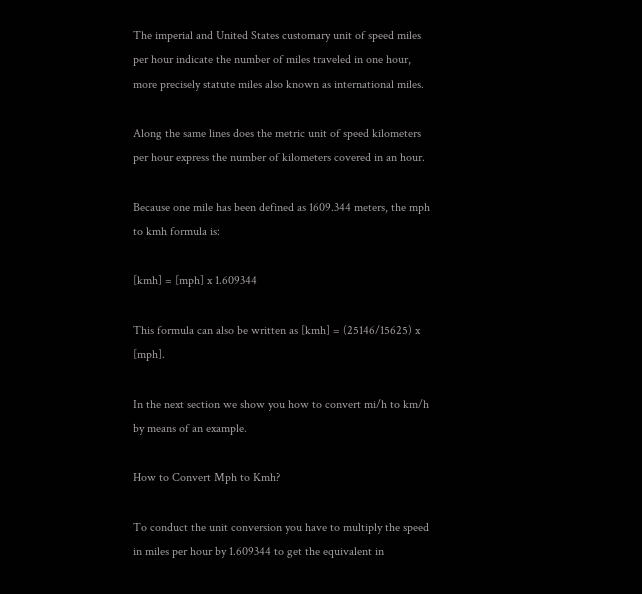The imperial and United States customary unit of speed miles per hour indicate the number of miles traveled in one hour, more precisely statute miles also known as international miles.

Along the same lines does the metric unit of speed kilometers per hour express the number of kilometers covered in an hour.

Because one mile has been defined as 1609.344 meters, the mph to kmh formula is:

[kmh] = [mph] x 1.609344

This formula can also be written as [kmh] = (25146/15625) x [mph].

In the next section we show you how to convert mi/h to km/h by means of an example.

How to Convert Mph to Kmh?

To conduct the unit conversion you have to multiply the speed in miles per hour by 1.609344 to get the equivalent in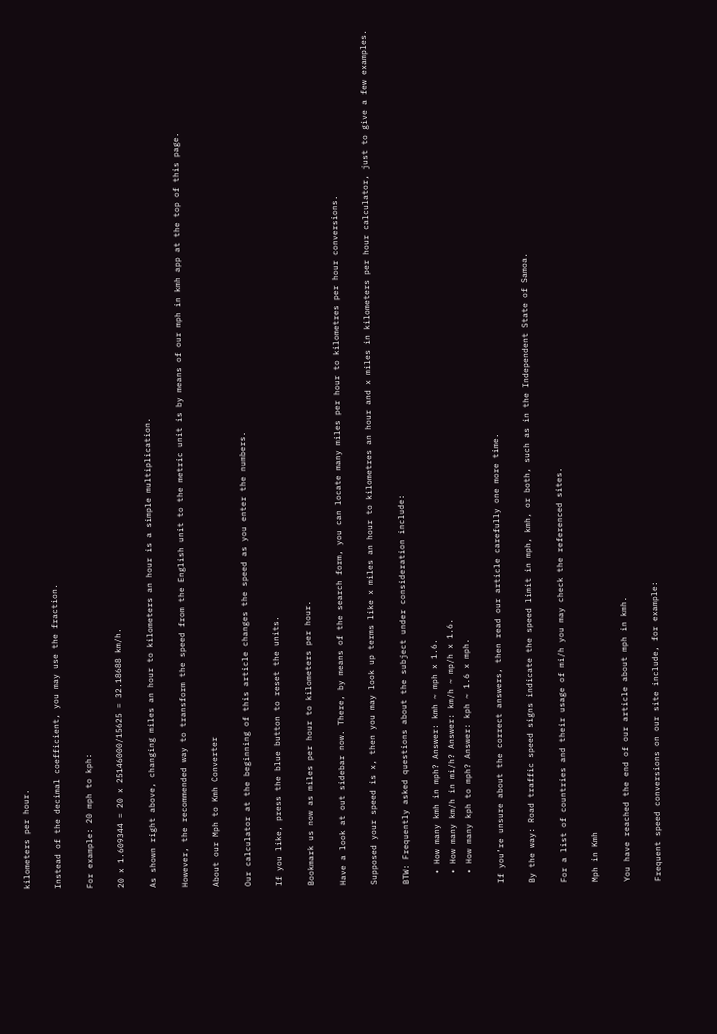kilometers per hour.

Instead of the decimal coefficient, you may use the fraction.

For example: 20 mph to kph:

20 x 1.609344 = 20 x 25146000/15625 = 32.18688 km/h.

As shown right above, changing miles an hour to kilometers an hour is a simple multiplication.

However, the recommended way to transform the speed from the English unit to the metric unit is by means of our mph in kmh app at the top of this page.

About our Mph to Kmh Converter

Our calculator at the beginning of this article changes the speed as you enter the numbers.

If you like, press the blue button to reset the units.

Bookmark us now as miles per hour to kilometers per hour.

Have a look at out sidebar now. There, by means of the search form, you can locate many miles per hour to kilometres per hour conversions.

Supposed your speed is x, then you may look up terms like x miles an hour to kilometres an hour and x miles in kilometers per hour calculator, just to give a few examples.

BTW: Frequently asked questions about the subject under consideration include:

  • How many kmh in mph? Answer: kmh ~ mph x 1.6.
  • How many km/h in mi/h? Answer: km/h ~ mp/h x 1.6.
  • How many kph to mph? Answer: kph ~ 1.6 x mph.

If you’re unsure about the correct answers, then read our article carefully one more time.

By the way: Road traffic speed signs indicate the speed limit in mph, kmh, or both, such as in the Independent State of Samoa.

For a list of countries and their usage of mi/h you may check the referenced sites.

Mph in Kmh

You have reached the end of our article about mph in kmh.

Frequent speed conversions on our site include, for example: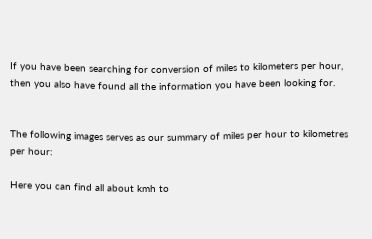If you have been searching for conversion of miles to kilometers per hour, then you also have found all the information you have been looking for.


The following images serves as our summary of miles per hour to kilometres per hour:

Here you can find all about kmh to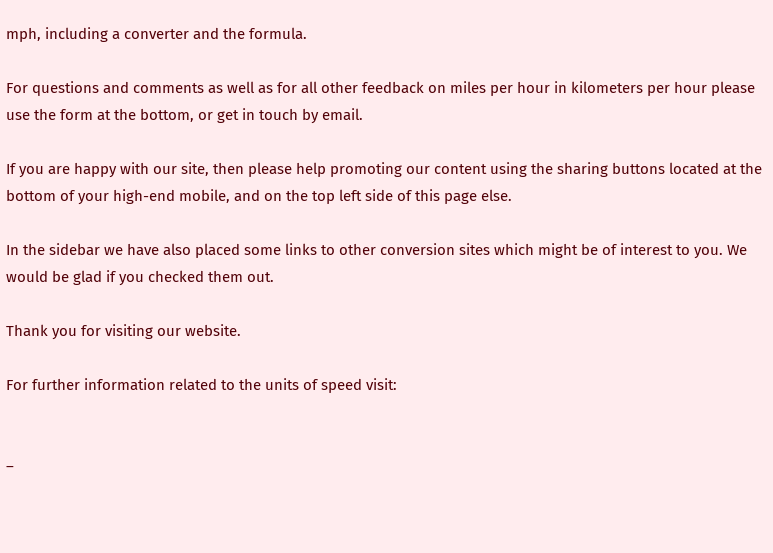mph, including a converter and the formula.

For questions and comments as well as for all other feedback on miles per hour in kilometers per hour please use the form at the bottom, or get in touch by email.

If you are happy with our site, then please help promoting our content using the sharing buttons located at the bottom of your high-end mobile, and on the top left side of this page else.

In the sidebar we have also placed some links to other conversion sites which might be of interest to you. We would be glad if you checked them out.

Thank you for visiting our website.

For further information related to the units of speed visit:


–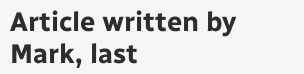Article written by Mark, last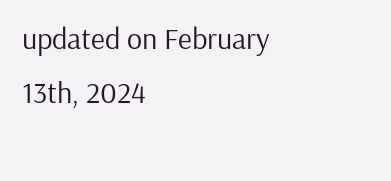updated on February 13th, 2024